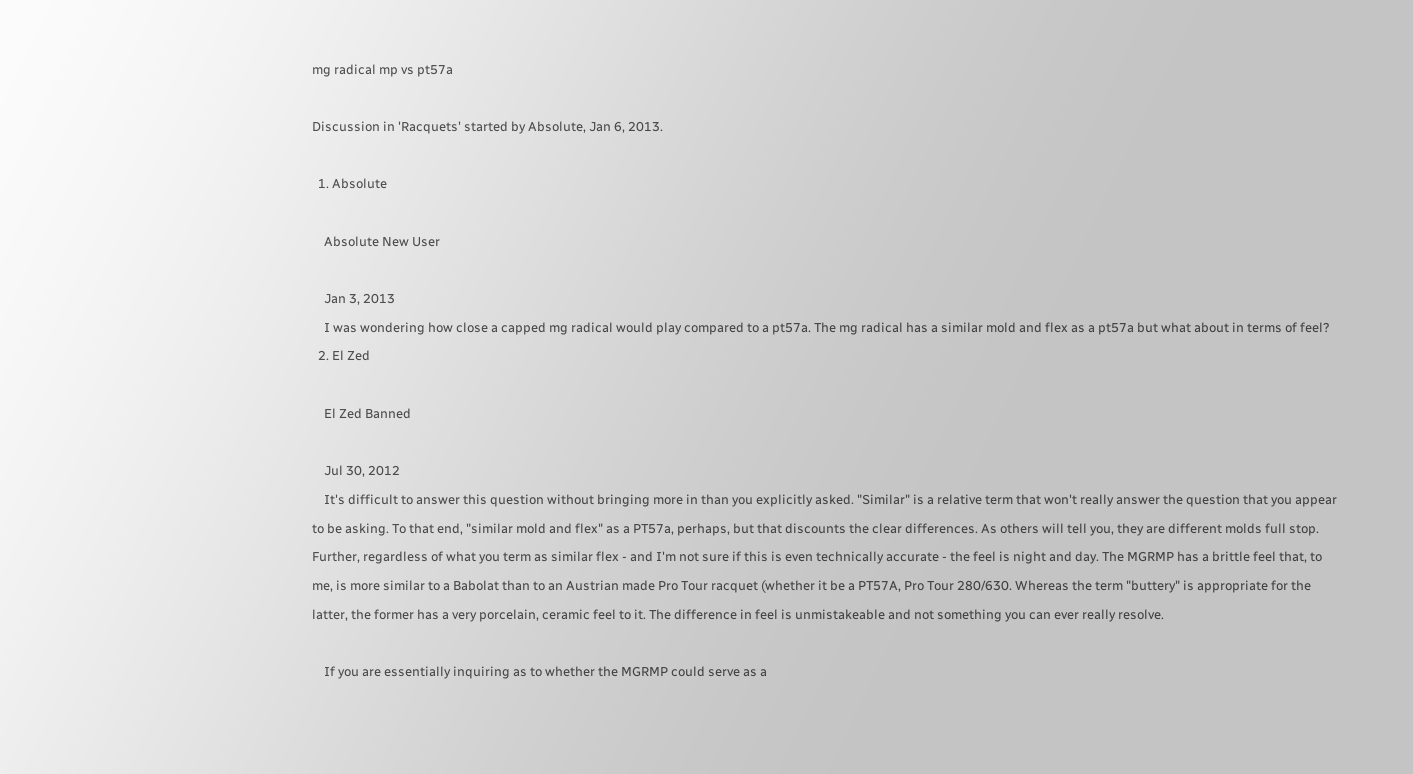mg radical mp vs pt57a

Discussion in 'Racquets' started by Absolute, Jan 6, 2013.

  1. Absolute

    Absolute New User

    Jan 3, 2013
    I was wondering how close a capped mg radical would play compared to a pt57a. The mg radical has a similar mold and flex as a pt57a but what about in terms of feel?
  2. El Zed

    El Zed Banned

    Jul 30, 2012
    It's difficult to answer this question without bringing more in than you explicitly asked. "Similar" is a relative term that won't really answer the question that you appear to be asking. To that end, "similar mold and flex" as a PT57a, perhaps, but that discounts the clear differences. As others will tell you, they are different molds full stop. Further, regardless of what you term as similar flex - and I'm not sure if this is even technically accurate - the feel is night and day. The MGRMP has a brittle feel that, to me, is more similar to a Babolat than to an Austrian made Pro Tour racquet (whether it be a PT57A, Pro Tour 280/630. Whereas the term "buttery" is appropriate for the latter, the former has a very porcelain, ceramic feel to it. The difference in feel is unmistakeable and not something you can ever really resolve.

    If you are essentially inquiring as to whether the MGRMP could serve as a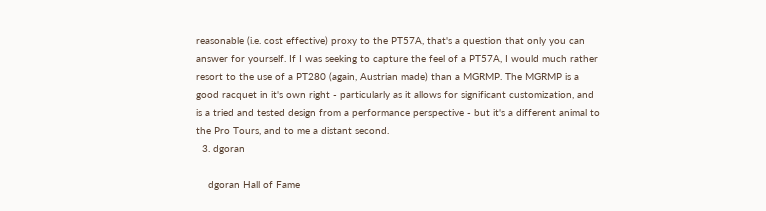reasonable (i.e. cost effective) proxy to the PT57A, that's a question that only you can answer for yourself. If I was seeking to capture the feel of a PT57A, I would much rather resort to the use of a PT280 (again, Austrian made) than a MGRMP. The MGRMP is a good racquet in it's own right - particularly as it allows for significant customization, and is a tried and tested design from a performance perspective - but it's a different animal to the Pro Tours, and to me a distant second.
  3. dgoran

    dgoran Hall of Fame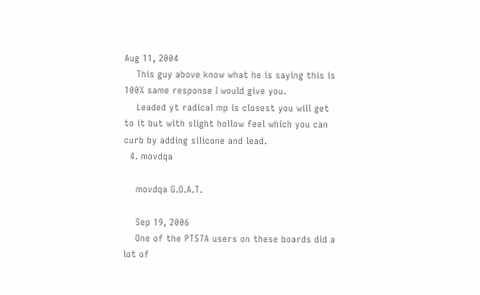Aug 11, 2004
    This guy above know what he is saying this is 100% same response I would give you.
    Leaded yt radical mp is closest you will get to it but with slight hollow feel which you can curb by adding silicone and lead.
  4. movdqa

    movdqa G.O.A.T.

    Sep 19, 2006
    One of the PT57A users on these boards did a lot of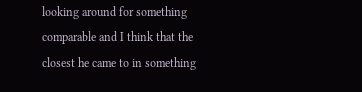looking around for something comparable and I think that the closest he came to in something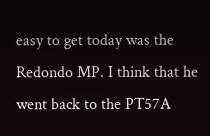easy to get today was the Redondo MP. I think that he went back to the PT57A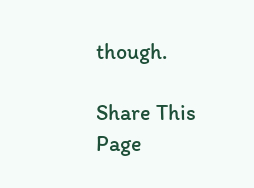though.

Share This Page